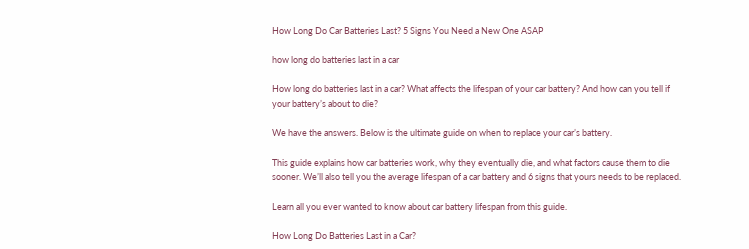How Long Do Car Batteries Last? 5 Signs You Need a New One ASAP

how long do batteries last in a car

How long do batteries last in a car? What affects the lifespan of your car battery? And how can you tell if your battery’s about to die?

We have the answers. Below is the ultimate guide on when to replace your car’s battery.

This guide explains how car batteries work, why they eventually die, and what factors cause them to die sooner. We’ll also tell you the average lifespan of a car battery and 6 signs that yours needs to be replaced.

Learn all you ever wanted to know about car battery lifespan from this guide.

How Long Do Batteries Last in a Car?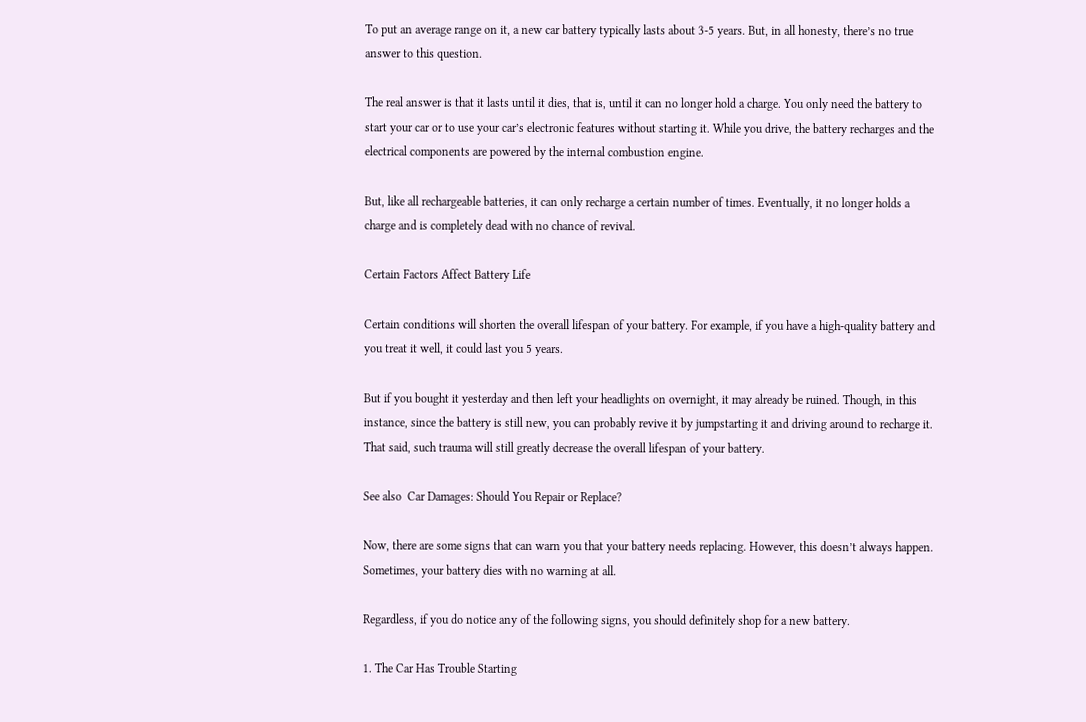To put an average range on it, a new car battery typically lasts about 3-5 years. But, in all honesty, there’s no true answer to this question.

The real answer is that it lasts until it dies, that is, until it can no longer hold a charge. You only need the battery to start your car or to use your car’s electronic features without starting it. While you drive, the battery recharges and the electrical components are powered by the internal combustion engine.

But, like all rechargeable batteries, it can only recharge a certain number of times. Eventually, it no longer holds a charge and is completely dead with no chance of revival.

Certain Factors Affect Battery Life

Certain conditions will shorten the overall lifespan of your battery. For example, if you have a high-quality battery and you treat it well, it could last you 5 years.

But if you bought it yesterday and then left your headlights on overnight, it may already be ruined. Though, in this instance, since the battery is still new, you can probably revive it by jumpstarting it and driving around to recharge it. That said, such trauma will still greatly decrease the overall lifespan of your battery.

See also  Car Damages: Should You Repair or Replace?

Now, there are some signs that can warn you that your battery needs replacing. However, this doesn’t always happen. Sometimes, your battery dies with no warning at all.

Regardless, if you do notice any of the following signs, you should definitely shop for a new battery.

1. The Car Has Trouble Starting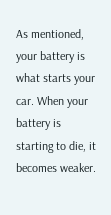As mentioned, your battery is what starts your car. When your battery is starting to die, it becomes weaker.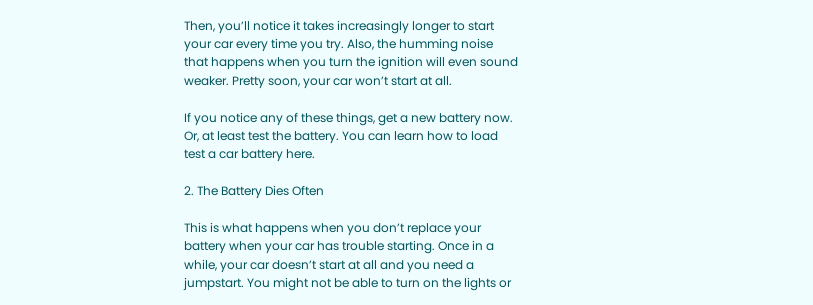Then, you’ll notice it takes increasingly longer to start your car every time you try. Also, the humming noise that happens when you turn the ignition will even sound weaker. Pretty soon, your car won’t start at all.

If you notice any of these things, get a new battery now. Or, at least test the battery. You can learn how to load test a car battery here.

2. The Battery Dies Often

This is what happens when you don’t replace your battery when your car has trouble starting. Once in a while, your car doesn’t start at all and you need a jumpstart. You might not be able to turn on the lights or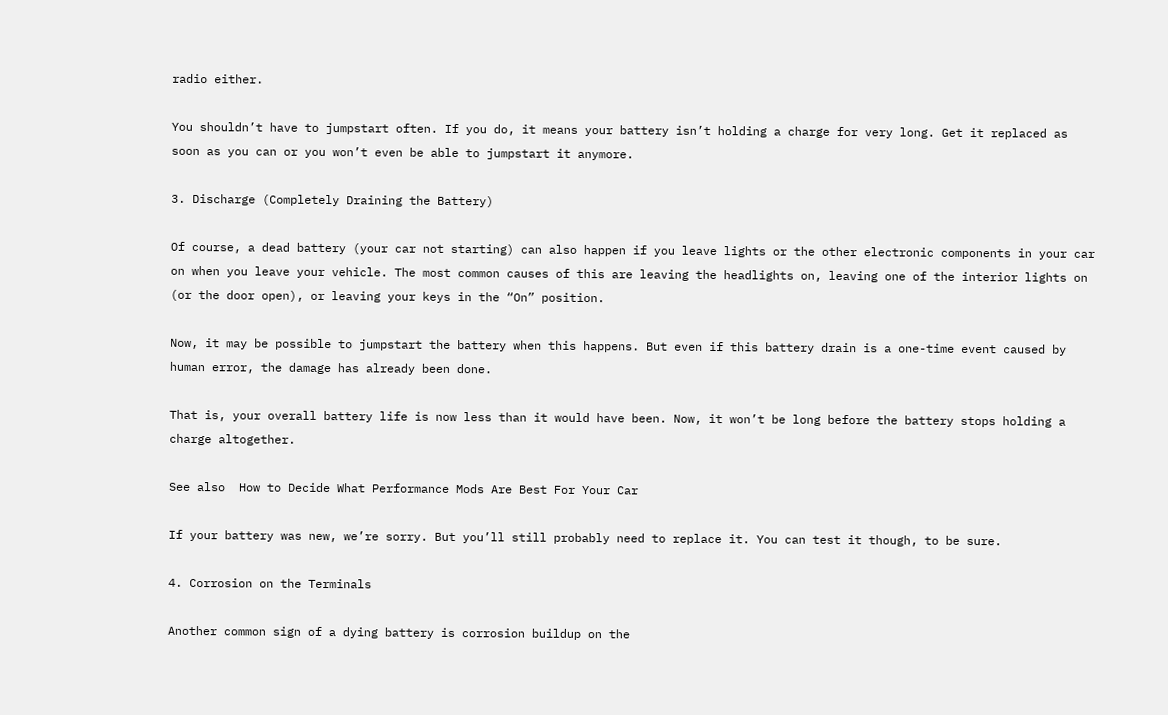radio either.

You shouldn’t have to jumpstart often. If you do, it means your battery isn’t holding a charge for very long. Get it replaced as soon as you can or you won’t even be able to jumpstart it anymore.

3. Discharge (Completely Draining the Battery)

Of course, a dead battery (your car not starting) can also happen if you leave lights or the other electronic components in your car on when you leave your vehicle. The most common causes of this are leaving the headlights on, leaving one of the interior lights on (or the door open), or leaving your keys in the “On” position.

Now, it may be possible to jumpstart the battery when this happens. But even if this battery drain is a one-time event caused by human error, the damage has already been done.

That is, your overall battery life is now less than it would have been. Now, it won’t be long before the battery stops holding a charge altogether.

See also  How to Decide What Performance Mods Are Best For Your Car

If your battery was new, we’re sorry. But you’ll still probably need to replace it. You can test it though, to be sure.

4. Corrosion on the Terminals

Another common sign of a dying battery is corrosion buildup on the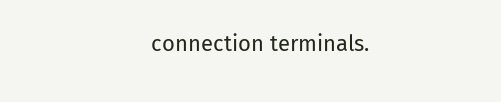connection terminals.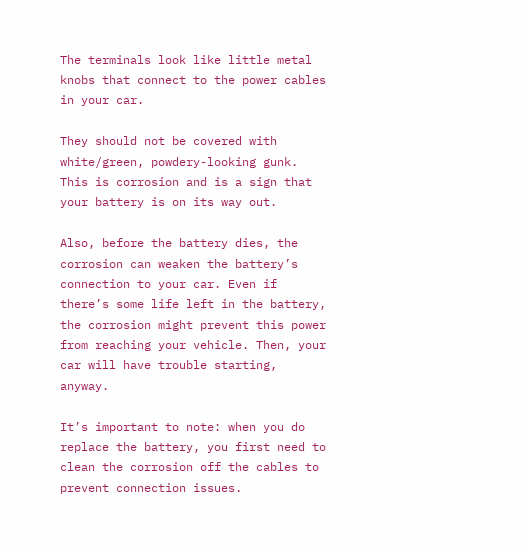The terminals look like little metal knobs that connect to the power cables in your car.

They should not be covered with white/green, powdery-looking gunk. This is corrosion and is a sign that your battery is on its way out.

Also, before the battery dies, the corrosion can weaken the battery’s connection to your car. Even if there’s some life left in the battery, the corrosion might prevent this power from reaching your vehicle. Then, your car will have trouble starting, anyway.

It’s important to note: when you do replace the battery, you first need to clean the corrosion off the cables to prevent connection issues.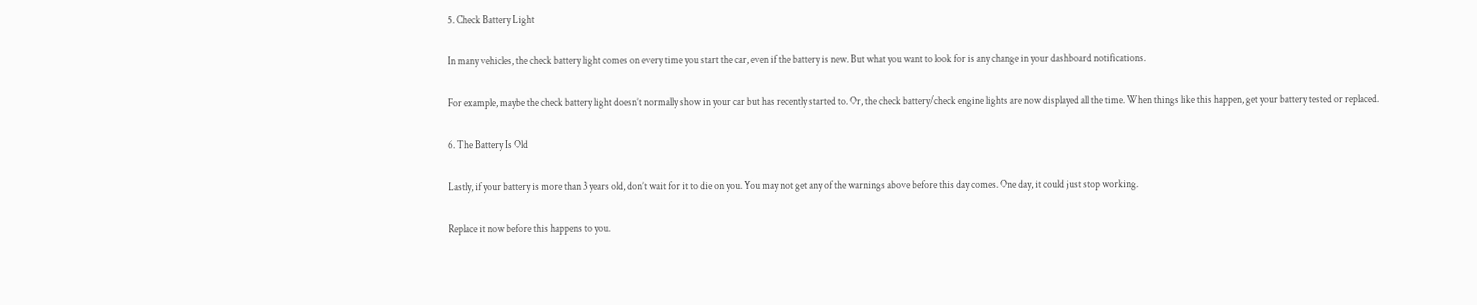5. Check Battery Light

In many vehicles, the check battery light comes on every time you start the car, even if the battery is new. But what you want to look for is any change in your dashboard notifications.

For example, maybe the check battery light doesn’t normally show in your car but has recently started to. Or, the check battery/check engine lights are now displayed all the time. When things like this happen, get your battery tested or replaced.

6. The Battery Is Old

Lastly, if your battery is more than 3 years old, don’t wait for it to die on you. You may not get any of the warnings above before this day comes. One day, it could just stop working.

Replace it now before this happens to you.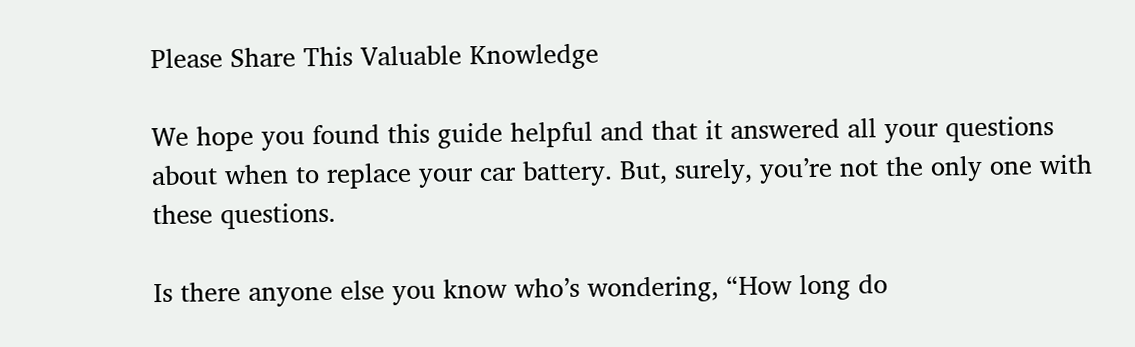Please Share This Valuable Knowledge

We hope you found this guide helpful and that it answered all your questions about when to replace your car battery. But, surely, you’re not the only one with these questions.

Is there anyone else you know who’s wondering, “How long do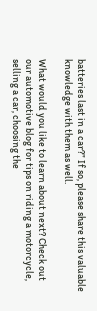batteries last in a car?” If so, please share this valuable knowledge with them as well.

What would you like to learn about next? Check out our automotive blog for tips on riding a motorcycle, selling a car, choosing the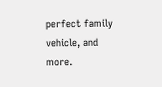perfect family vehicle, and more.